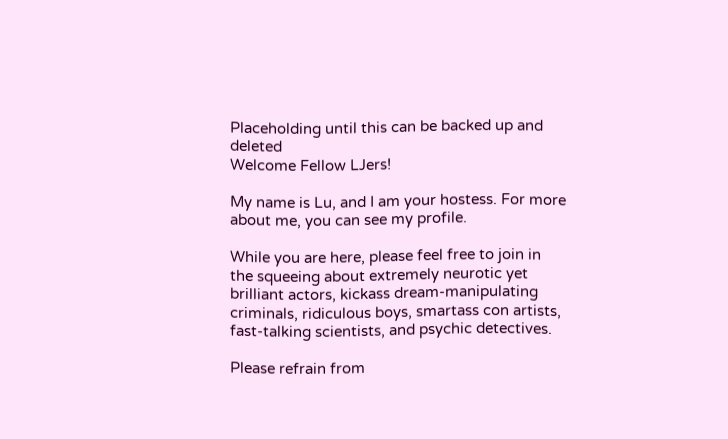Placeholding until this can be backed up and deleted
Welcome Fellow LJers!

My name is Lu, and I am your hostess. For more about me, you can see my profile.

While you are here, please feel free to join in the squeeing about extremely neurotic yet brilliant actors, kickass dream-manipulating criminals, ridiculous boys, smartass con artists, fast-talking scientists, and psychic detectives.

Please refrain from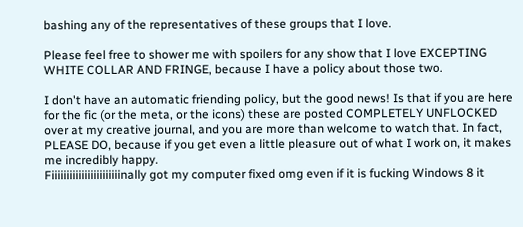bashing any of the representatives of these groups that I love.

Please feel free to shower me with spoilers for any show that I love EXCEPTING WHITE COLLAR AND FRINGE, because I have a policy about those two.

I don't have an automatic friending policy, but the good news! Is that if you are here for the fic (or the meta, or the icons) these are posted COMPLETELY UNFLOCKED over at my creative journal, and you are more than welcome to watch that. In fact, PLEASE DO, because if you get even a little pleasure out of what I work on, it makes me incredibly happy.
Fiiiiiiiiiiiiiiiiiiiiiiinally got my computer fixed omg even if it is fucking Windows 8 it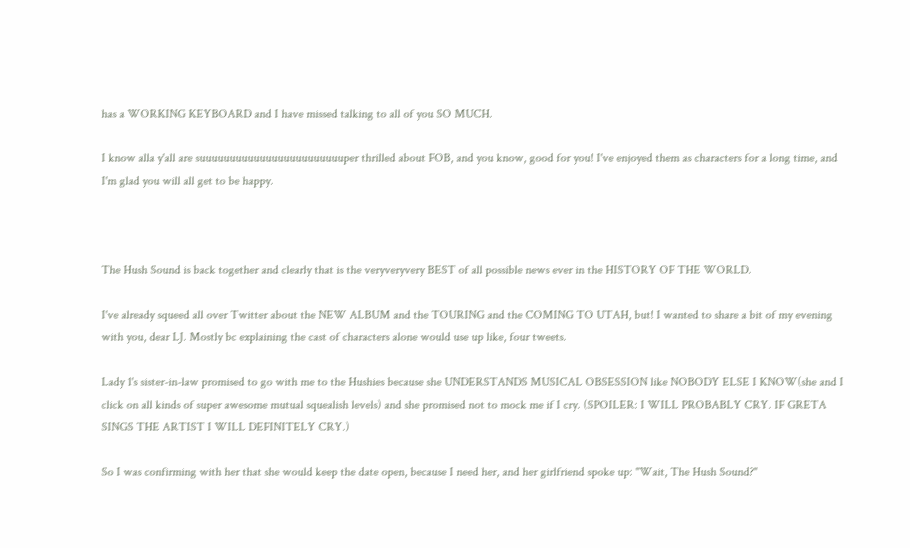has a WORKING KEYBOARD and I have missed talking to all of you SO MUCH.

I know alla y'all are suuuuuuuuuuuuuuuuuuuuuuuuper thrilled about FOB, and you know, good for you! I've enjoyed them as characters for a long time, and I'm glad you will all get to be happy.



The Hush Sound is back together and clearly that is the veryveryvery BEST of all possible news ever in the HISTORY OF THE WORLD.

I've already squeed all over Twitter about the NEW ALBUM and the TOURING and the COMING TO UTAH, but! I wanted to share a bit of my evening with you, dear LJ. Mostly bc explaining the cast of characters alone would use up like, four tweets.

Lady 1's sister-in-law promised to go with me to the Hushies because she UNDERSTANDS MUSICAL OBSESSION like NOBODY ELSE I KNOW(she and I click on all kinds of super awesome mutual squealish levels) and she promised not to mock me if I cry. (SPOILER: I WILL PROBABLY CRY. IF GRETA SINGS THE ARTIST I WILL DEFINITELY CRY.)

So I was confirming with her that she would keep the date open, because I need her, and her girlfriend spoke up: "Wait, The Hush Sound?"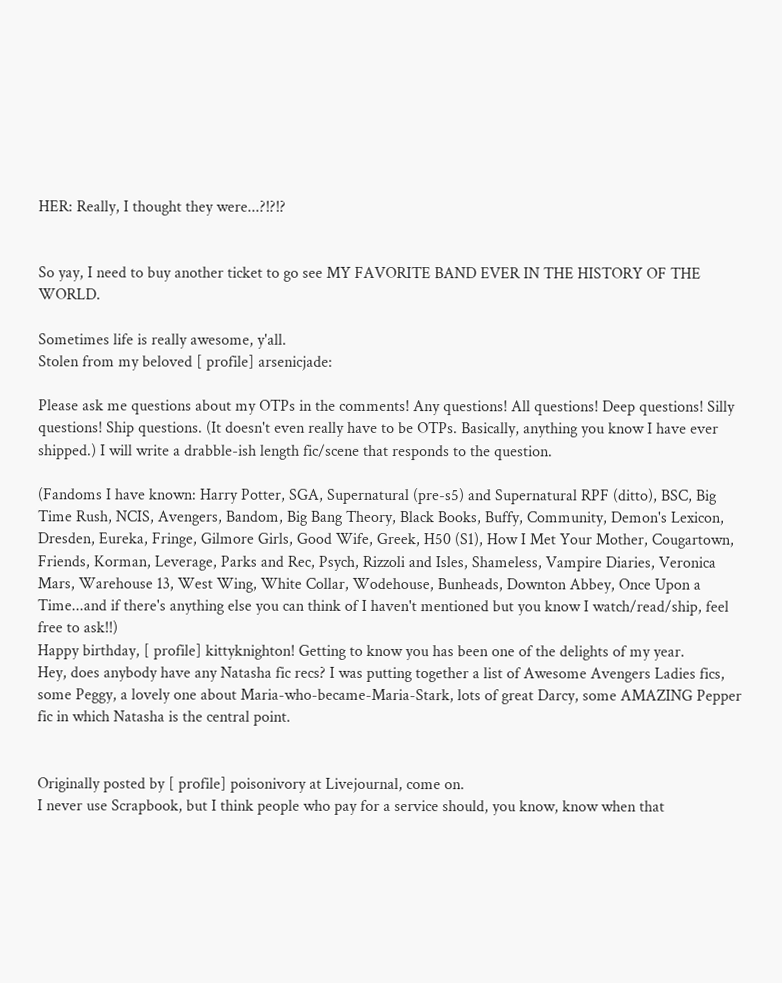HER: Really, I thought they were...?!?!?


So yay, I need to buy another ticket to go see MY FAVORITE BAND EVER IN THE HISTORY OF THE WORLD.

Sometimes life is really awesome, y'all.
Stolen from my beloved [ profile] arsenicjade:

Please ask me questions about my OTPs in the comments! Any questions! All questions! Deep questions! Silly questions! Ship questions. (It doesn't even really have to be OTPs. Basically, anything you know I have ever shipped.) I will write a drabble-ish length fic/scene that responds to the question.

(Fandoms I have known: Harry Potter, SGA, Supernatural (pre-s5) and Supernatural RPF (ditto), BSC, Big Time Rush, NCIS, Avengers, Bandom, Big Bang Theory, Black Books, Buffy, Community, Demon's Lexicon, Dresden, Eureka, Fringe, Gilmore Girls, Good Wife, Greek, H50 (S1), How I Met Your Mother, Cougartown, Friends, Korman, Leverage, Parks and Rec, Psych, Rizzoli and Isles, Shameless, Vampire Diaries, Veronica Mars, Warehouse 13, West Wing, White Collar, Wodehouse, Bunheads, Downton Abbey, Once Upon a Time...and if there's anything else you can think of I haven't mentioned but you know I watch/read/ship, feel free to ask!!)
Happy birthday, [ profile] kittyknighton! Getting to know you has been one of the delights of my year.
Hey, does anybody have any Natasha fic recs? I was putting together a list of Awesome Avengers Ladies fics, some Peggy, a lovely one about Maria-who-became-Maria-Stark, lots of great Darcy, some AMAZING Pepper fic in which Natasha is the central point.


Originally posted by [ profile] poisonivory at Livejournal, come on.
I never use Scrapbook, but I think people who pay for a service should, you know, know when that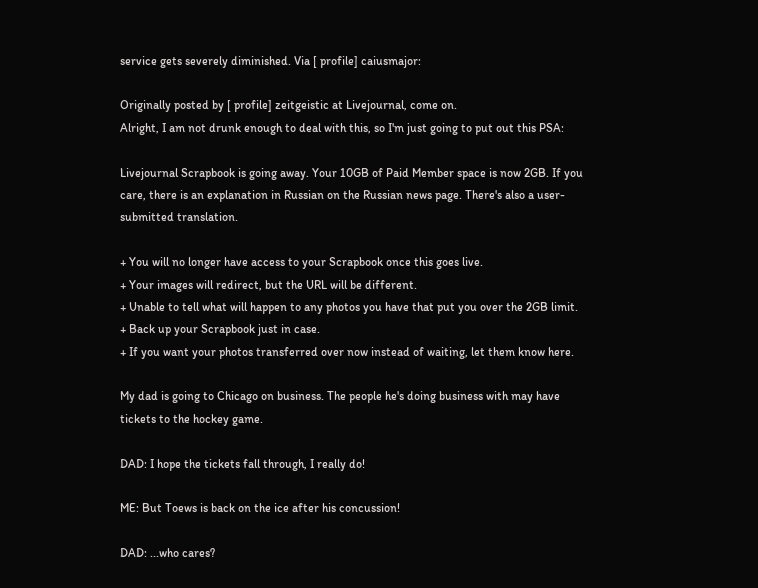service gets severely diminished. Via [ profile] caiusmajor:

Originally posted by [ profile] zeitgeistic at Livejournal, come on.
Alright, I am not drunk enough to deal with this, so I'm just going to put out this PSA:

Livejournal Scrapbook is going away. Your 10GB of Paid Member space is now 2GB. If you care, there is an explanation in Russian on the Russian news page. There's also a user-submitted translation.

+ You will no longer have access to your Scrapbook once this goes live.
+ Your images will redirect, but the URL will be different.
+ Unable to tell what will happen to any photos you have that put you over the 2GB limit.
+ Back up your Scrapbook just in case.
+ If you want your photos transferred over now instead of waiting, let them know here.

My dad is going to Chicago on business. The people he's doing business with may have tickets to the hockey game.

DAD: I hope the tickets fall through, I really do!

ME: But Toews is back on the ice after his concussion!

DAD: ...who cares?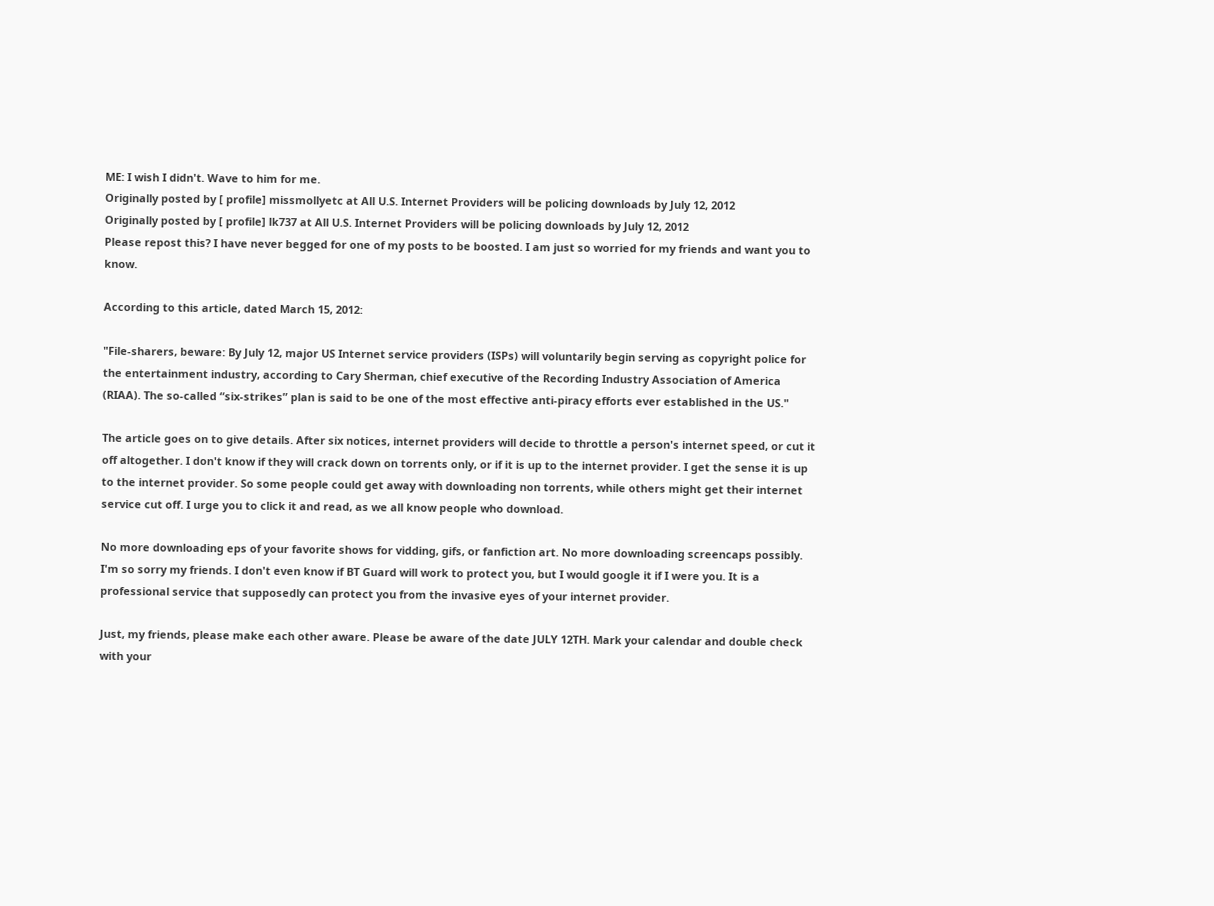ME: I wish I didn't. Wave to him for me.
Originally posted by [ profile] missmollyetc at All U.S. Internet Providers will be policing downloads by July 12, 2012
Originally posted by [ profile] lk737 at All U.S. Internet Providers will be policing downloads by July 12, 2012
Please repost this? I have never begged for one of my posts to be boosted. I am just so worried for my friends and want you to know.

According to this article, dated March 15, 2012:

"File-sharers, beware: By July 12, major US Internet service providers (ISPs) will voluntarily begin serving as copyright police for the entertainment industry, according to Cary Sherman, chief executive of the Recording Industry Association of America (RIAA). The so-called “six-strikes” plan is said to be one of the most effective anti-piracy efforts ever established in the US."

The article goes on to give details. After six notices, internet providers will decide to throttle a person's internet speed, or cut it off altogether. I don't know if they will crack down on torrents only, or if it is up to the internet provider. I get the sense it is up to the internet provider. So some people could get away with downloading non torrents, while others might get their internet service cut off. I urge you to click it and read, as we all know people who download.

No more downloading eps of your favorite shows for vidding, gifs, or fanfiction art. No more downloading screencaps possibly. I'm so sorry my friends. I don't even know if BT Guard will work to protect you, but I would google it if I were you. It is a professional service that supposedly can protect you from the invasive eyes of your internet provider.

Just, my friends, please make each other aware. Please be aware of the date JULY 12TH. Mark your calendar and double check with your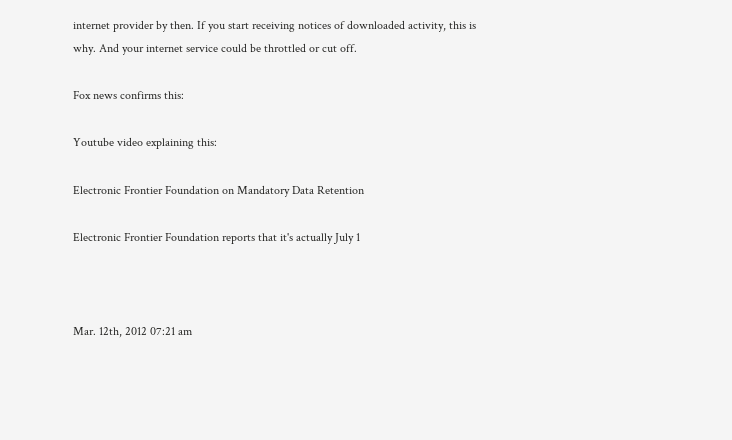internet provider by then. If you start receiving notices of downloaded activity, this is why. And your internet service could be throttled or cut off.

Fox news confirms this:

Youtube video explaining this:

Electronic Frontier Foundation on Mandatory Data Retention

Electronic Frontier Foundation reports that it's actually July 1



Mar. 12th, 2012 07:21 am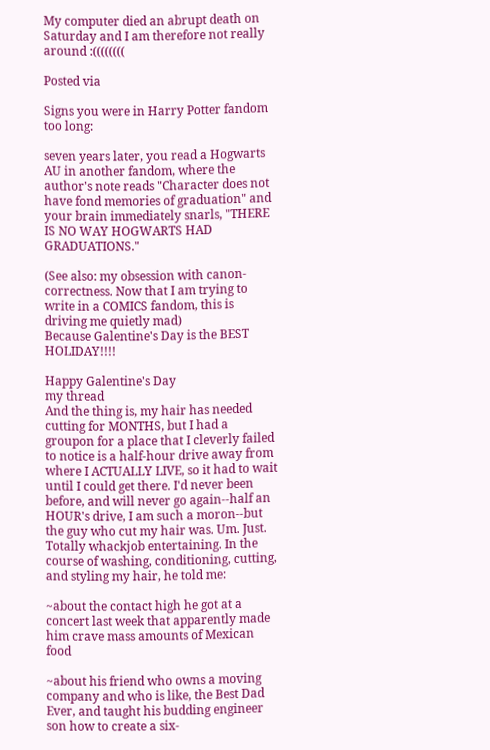My computer died an abrupt death on Saturday and I am therefore not really around :((((((((

Posted via

Signs you were in Harry Potter fandom too long:

seven years later, you read a Hogwarts AU in another fandom, where the author's note reads "Character does not have fond memories of graduation" and your brain immediately snarls, "THERE IS NO WAY HOGWARTS HAD GRADUATIONS."

(See also: my obsession with canon-correctness. Now that I am trying to write in a COMICS fandom, this is driving me quietly mad)
Because Galentine's Day is the BEST HOLIDAY!!!!

Happy Galentine's Day
my thread
And the thing is, my hair has needed cutting for MONTHS, but I had a groupon for a place that I cleverly failed to notice is a half-hour drive away from where I ACTUALLY LIVE, so it had to wait until I could get there. I'd never been before, and will never go again--half an HOUR's drive, I am such a moron--but the guy who cut my hair was. Um. Just. Totally whackjob entertaining. In the course of washing, conditioning, cutting, and styling my hair, he told me:

~about the contact high he got at a concert last week that apparently made him crave mass amounts of Mexican food

~about his friend who owns a moving company and who is like, the Best Dad Ever, and taught his budding engineer son how to create a six-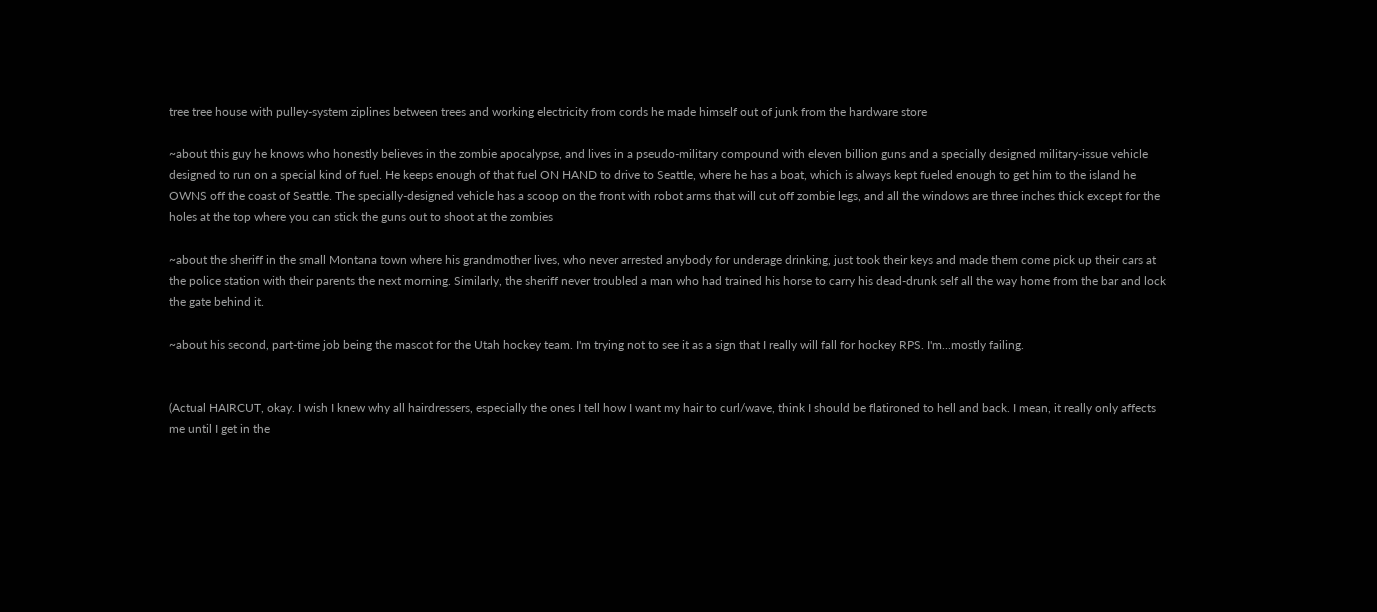tree tree house with pulley-system ziplines between trees and working electricity from cords he made himself out of junk from the hardware store

~about this guy he knows who honestly believes in the zombie apocalypse, and lives in a pseudo-military compound with eleven billion guns and a specially designed military-issue vehicle designed to run on a special kind of fuel. He keeps enough of that fuel ON HAND to drive to Seattle, where he has a boat, which is always kept fueled enough to get him to the island he OWNS off the coast of Seattle. The specially-designed vehicle has a scoop on the front with robot arms that will cut off zombie legs, and all the windows are three inches thick except for the holes at the top where you can stick the guns out to shoot at the zombies

~about the sheriff in the small Montana town where his grandmother lives, who never arrested anybody for underage drinking, just took their keys and made them come pick up their cars at the police station with their parents the next morning. Similarly, the sheriff never troubled a man who had trained his horse to carry his dead-drunk self all the way home from the bar and lock the gate behind it.

~about his second, part-time job being the mascot for the Utah hockey team. I'm trying not to see it as a sign that I really will fall for hockey RPS. I'm...mostly failing.


(Actual HAIRCUT, okay. I wish I knew why all hairdressers, especially the ones I tell how I want my hair to curl/wave, think I should be flatironed to hell and back. I mean, it really only affects me until I get in the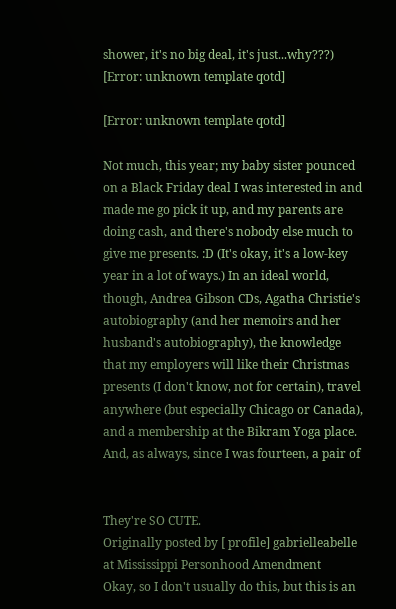shower, it's no big deal, it's just...why???)
[Error: unknown template qotd]

[Error: unknown template qotd]

Not much, this year; my baby sister pounced on a Black Friday deal I was interested in and made me go pick it up, and my parents are doing cash, and there's nobody else much to give me presents. :D (It's okay, it's a low-key year in a lot of ways.) In an ideal world, though, Andrea Gibson CDs, Agatha Christie's autobiography (and her memoirs and her husband's autobiography), the knowledge that my employers will like their Christmas presents (I don't know, not for certain), travel anywhere (but especially Chicago or Canada), and a membership at the Bikram Yoga place. And, as always, since I was fourteen, a pair of


They're SO CUTE.
Originally posted by [ profile] gabrielleabelle at Mississippi Personhood Amendment
Okay, so I don't usually do this, but this is an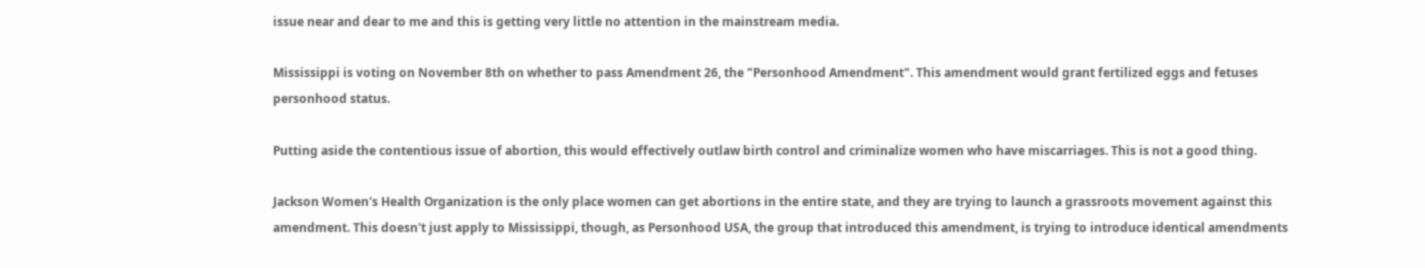issue near and dear to me and this is getting very little no attention in the mainstream media.

Mississippi is voting on November 8th on whether to pass Amendment 26, the "Personhood Amendment". This amendment would grant fertilized eggs and fetuses personhood status.

Putting aside the contentious issue of abortion, this would effectively outlaw birth control and criminalize women who have miscarriages. This is not a good thing.

Jackson Women's Health Organization is the only place women can get abortions in the entire state, and they are trying to launch a grassroots movement against this amendment. This doesn't just apply to Mississippi, though, as Personhood USA, the group that introduced this amendment, is trying to introduce identical amendments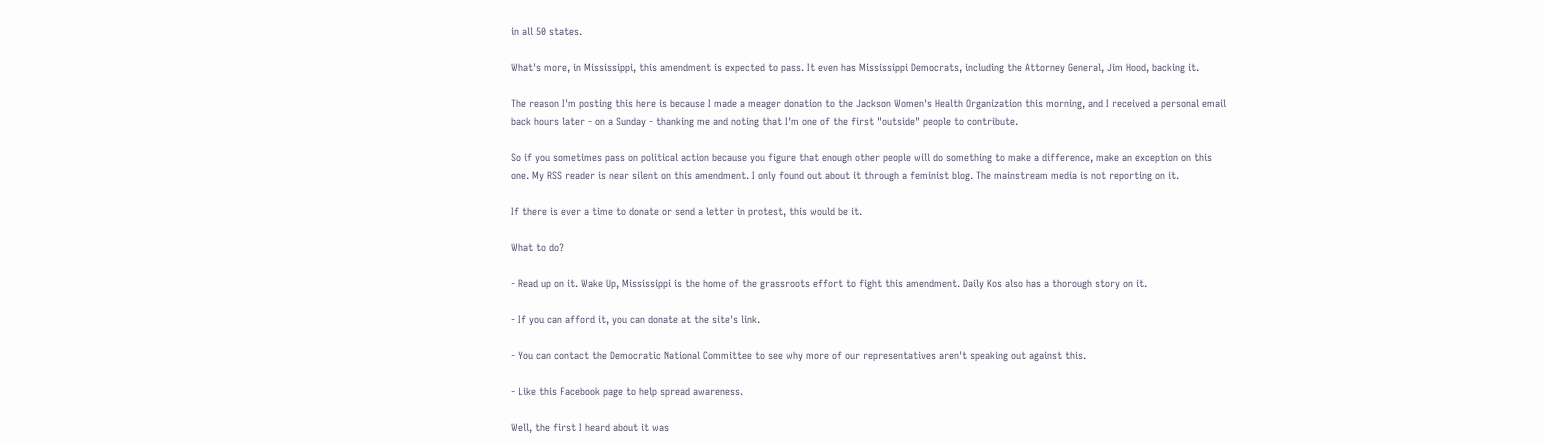in all 50 states.

What's more, in Mississippi, this amendment is expected to pass. It even has Mississippi Democrats, including the Attorney General, Jim Hood, backing it.

The reason I'm posting this here is because I made a meager donation to the Jackson Women's Health Organization this morning, and I received a personal email back hours later - on a Sunday - thanking me and noting that I'm one of the first "outside" people to contribute.

So if you sometimes pass on political action because you figure that enough other people will do something to make a difference, make an exception on this one. My RSS reader is near silent on this amendment. I only found out about it through a feminist blog. The mainstream media is not reporting on it.

If there is ever a time to donate or send a letter in protest, this would be it.

What to do?

- Read up on it. Wake Up, Mississippi is the home of the grassroots effort to fight this amendment. Daily Kos also has a thorough story on it.

- If you can afford it, you can donate at the site's link.

- You can contact the Democratic National Committee to see why more of our representatives aren't speaking out against this.

- Like this Facebook page to help spread awareness.

Well, the first I heard about it was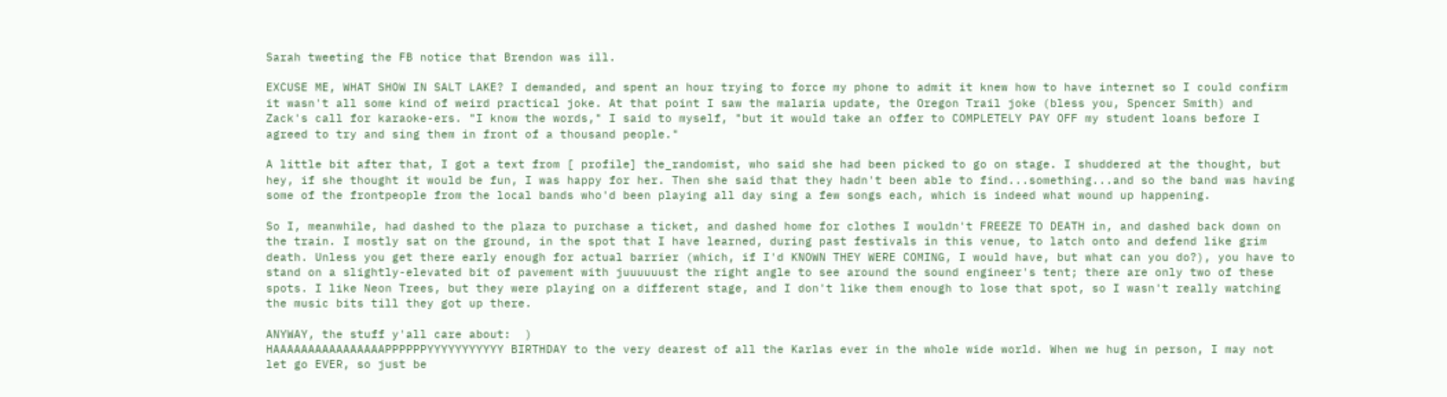Sarah tweeting the FB notice that Brendon was ill.

EXCUSE ME, WHAT SHOW IN SALT LAKE? I demanded, and spent an hour trying to force my phone to admit it knew how to have internet so I could confirm it wasn't all some kind of weird practical joke. At that point I saw the malaria update, the Oregon Trail joke (bless you, Spencer Smith) and Zack's call for karaoke-ers. "I know the words," I said to myself, "but it would take an offer to COMPLETELY PAY OFF my student loans before I agreed to try and sing them in front of a thousand people."

A little bit after that, I got a text from [ profile] the_randomist, who said she had been picked to go on stage. I shuddered at the thought, but hey, if she thought it would be fun, I was happy for her. Then she said that they hadn't been able to find...something...and so the band was having some of the frontpeople from the local bands who'd been playing all day sing a few songs each, which is indeed what wound up happening.

So I, meanwhile, had dashed to the plaza to purchase a ticket, and dashed home for clothes I wouldn't FREEZE TO DEATH in, and dashed back down on the train. I mostly sat on the ground, in the spot that I have learned, during past festivals in this venue, to latch onto and defend like grim death. Unless you get there early enough for actual barrier (which, if I'd KNOWN THEY WERE COMING, I would have, but what can you do?), you have to stand on a slightly-elevated bit of pavement with juuuuuust the right angle to see around the sound engineer's tent; there are only two of these spots. I like Neon Trees, but they were playing on a different stage, and I don't like them enough to lose that spot, so I wasn't really watching the music bits till they got up there.

ANYWAY, the stuff y'all care about:  )
HAAAAAAAAAAAAAAAAPPPPPPYYYYYYYYYYY BIRTHDAY to the very dearest of all the Karlas ever in the whole wide world. When we hug in person, I may not let go EVER, so just be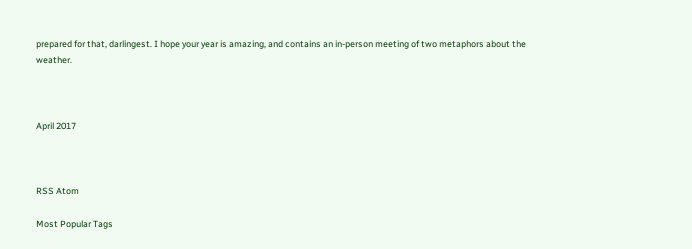prepared for that, darlingest. I hope your year is amazing, and contains an in-person meeting of two metaphors about the weather.



April 2017



RSS Atom

Most Popular Tags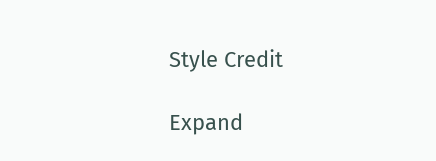Style Credit

Expand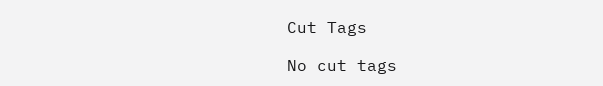Cut Tags

No cut tags